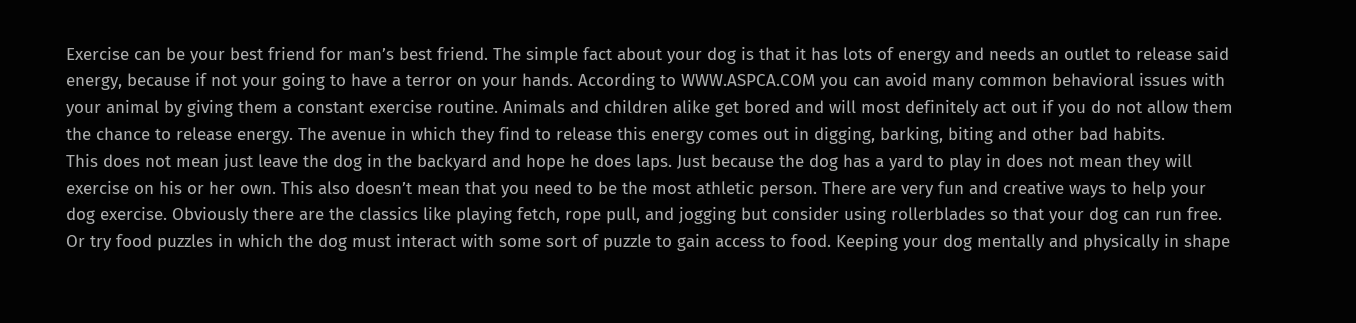Exercise can be your best friend for man’s best friend. The simple fact about your dog is that it has lots of energy and needs an outlet to release said energy, because if not your going to have a terror on your hands. According to WWW.ASPCA.COM you can avoid many common behavioral issues with your animal by giving them a constant exercise routine. Animals and children alike get bored and will most definitely act out if you do not allow them the chance to release energy. The avenue in which they find to release this energy comes out in digging, barking, biting and other bad habits.
This does not mean just leave the dog in the backyard and hope he does laps. Just because the dog has a yard to play in does not mean they will exercise on his or her own. This also doesn’t mean that you need to be the most athletic person. There are very fun and creative ways to help your dog exercise. Obviously there are the classics like playing fetch, rope pull, and jogging but consider using rollerblades so that your dog can run free. Or try food puzzles in which the dog must interact with some sort of puzzle to gain access to food. Keeping your dog mentally and physically in shape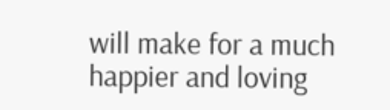will make for a much happier and loving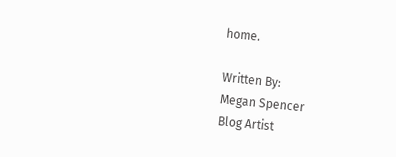home.

Written By:
Megan Spencer
Blog Artist